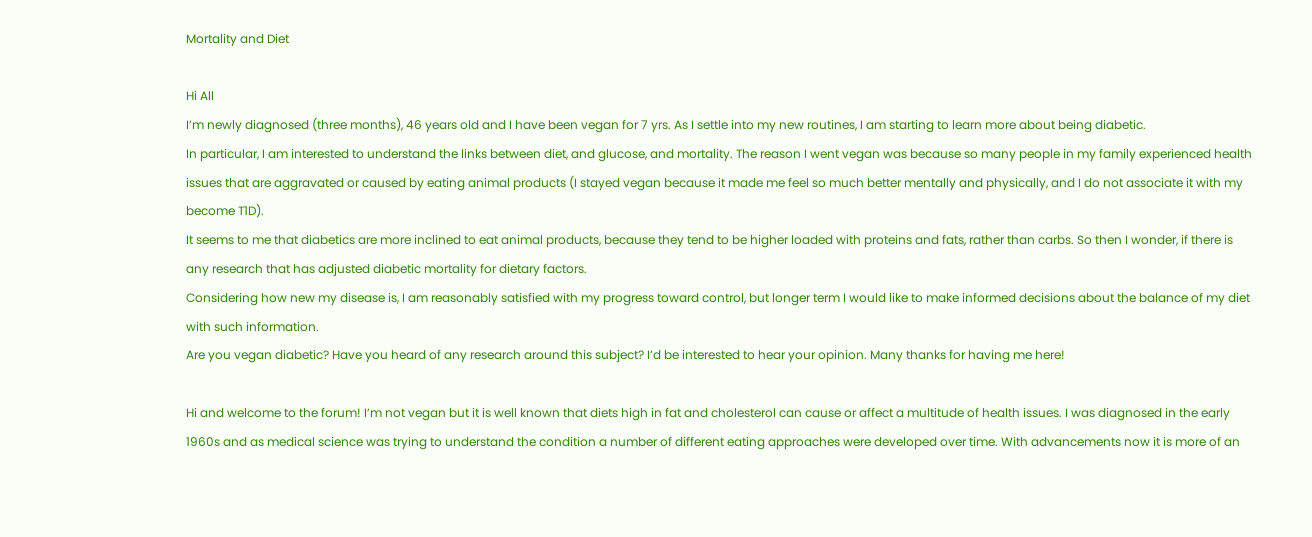Mortality and Diet

Hi All
I’m newly diagnosed (three months), 46 years old and I have been vegan for 7 yrs. As I settle into my new routines, I am starting to learn more about being diabetic.
In particular, I am interested to understand the links between diet, and glucose, and mortality. The reason I went vegan was because so many people in my family experienced health issues that are aggravated or caused by eating animal products (I stayed vegan because it made me feel so much better mentally and physically, and I do not associate it with my become T1D).
It seems to me that diabetics are more inclined to eat animal products, because they tend to be higher loaded with proteins and fats, rather than carbs. So then I wonder, if there is any research that has adjusted diabetic mortality for dietary factors.
Considering how new my disease is, I am reasonably satisfied with my progress toward control, but longer term I would like to make informed decisions about the balance of my diet with such information.
Are you vegan diabetic? Have you heard of any research around this subject? I’d be interested to hear your opinion. Many thanks for having me here!

Hi and welcome to the forum! I’m not vegan but it is well known that diets high in fat and cholesterol can cause or affect a multitude of health issues. I was diagnosed in the early 1960s and as medical science was trying to understand the condition a number of different eating approaches were developed over time. With advancements now it is more of an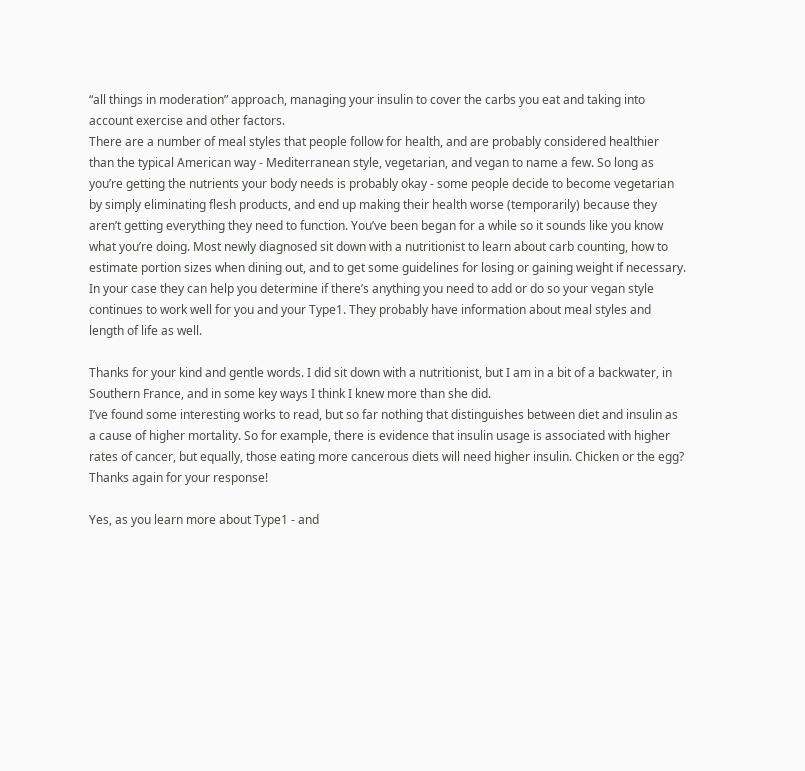“all things in moderation” approach, managing your insulin to cover the carbs you eat and taking into account exercise and other factors.
There are a number of meal styles that people follow for health, and are probably considered healthier than the typical American way - Mediterranean style, vegetarian, and vegan to name a few. So long as you’re getting the nutrients your body needs is probably okay - some people decide to become vegetarian by simply eliminating flesh products, and end up making their health worse (temporarily) because they aren’t getting everything they need to function. You’ve been began for a while so it sounds like you know what you’re doing. Most newly diagnosed sit down with a nutritionist to learn about carb counting, how to estimate portion sizes when dining out, and to get some guidelines for losing or gaining weight if necessary. In your case they can help you determine if there’s anything you need to add or do so your vegan style continues to work well for you and your Type1. They probably have information about meal styles and length of life as well.

Thanks for your kind and gentle words. I did sit down with a nutritionist, but I am in a bit of a backwater, in Southern France, and in some key ways I think I knew more than she did.
I’ve found some interesting works to read, but so far nothing that distinguishes between diet and insulin as a cause of higher mortality. So for example, there is evidence that insulin usage is associated with higher rates of cancer, but equally, those eating more cancerous diets will need higher insulin. Chicken or the egg? Thanks again for your response!

Yes, as you learn more about Type1 - and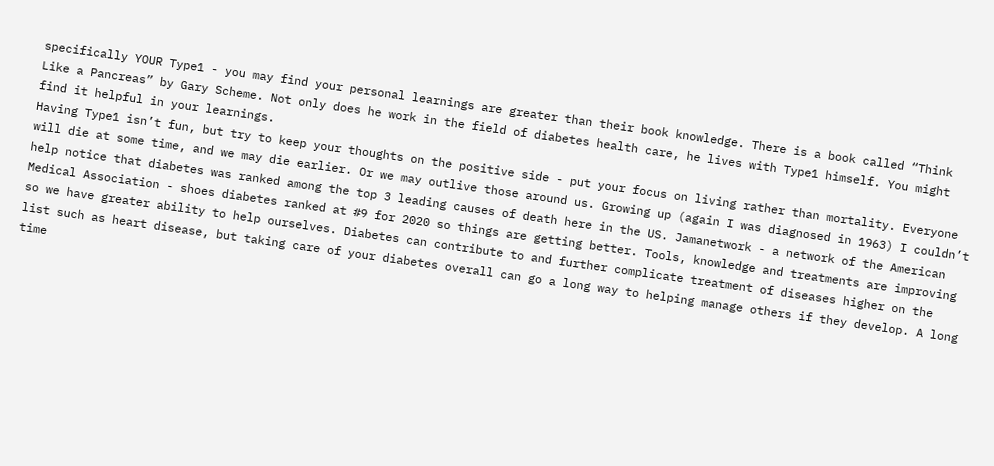specifically YOUR Type1 - you may find your personal learnings are greater than their book knowledge. There is a book called “Think Like a Pancreas” by Gary Scheme. Not only does he work in the field of diabetes health care, he lives with Type1 himself. You might find it helpful in your learnings.
Having Type1 isn’t fun, but try to keep your thoughts on the positive side - put your focus on living rather than mortality. Everyone will die at some time, and we may die earlier. Or we may outlive those around us. Growing up (again I was diagnosed in 1963) I couldn’t help notice that diabetes was ranked among the top 3 leading causes of death here in the US. Jamanetwork - a network of the American Medical Association - shoes diabetes ranked at #9 for 2020 so things are getting better. Tools, knowledge and treatments are improving so we have greater ability to help ourselves. Diabetes can contribute to and further complicate treatment of diseases higher on the list such as heart disease, but taking care of your diabetes overall can go a long way to helping manage others if they develop. A long time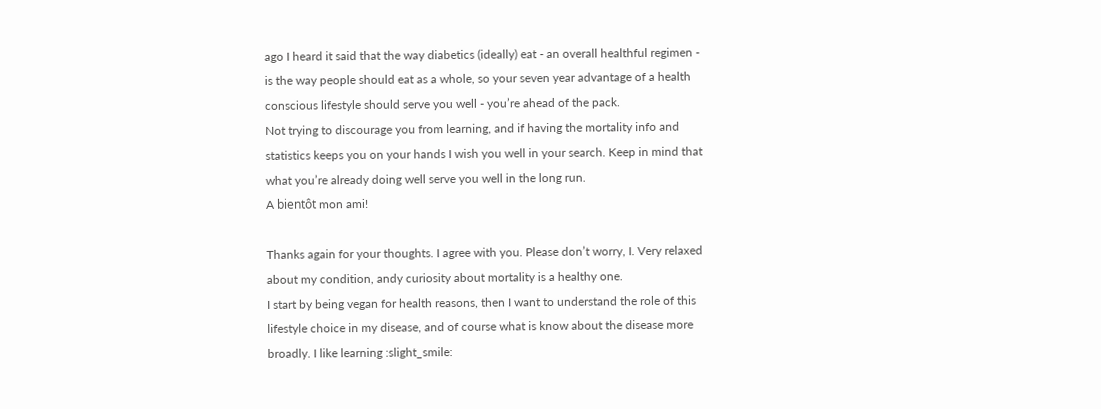ago I heard it said that the way diabetics (ideally) eat - an overall healthful regimen - is the way people should eat as a whole, so your seven year advantage of a health conscious lifestyle should serve you well - you’re ahead of the pack.
Not trying to discourage you from learning, and if having the mortality info and statistics keeps you on your hands I wish you well in your search. Keep in mind that what you’re already doing well serve you well in the long run.
A bientôt mon ami!

Thanks again for your thoughts. I agree with you. Please don’t worry, I. Very relaxed about my condition, andy curiosity about mortality is a healthy one.
I start by being vegan for health reasons, then I want to understand the role of this lifestyle choice in my disease, and of course what is know about the disease more broadly. I like learning :slight_smile: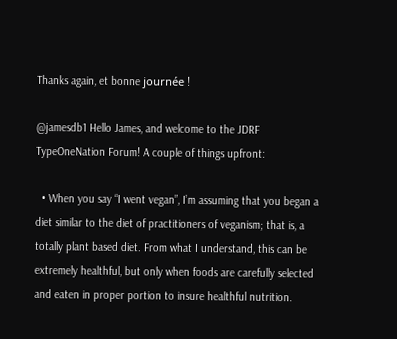Thanks again, et bonne journée !

@jamesdb1 Hello James, and welcome to the JDRF TypeOneNation Forum! A couple of things upfront:

  • When you say “I went vegan”, I’m assuming that you began a diet similar to the diet of practitioners of veganism; that is, a totally plant based diet. From what I understand, this can be extremely healthful, but only when foods are carefully selected and eaten in proper portion to insure healthful nutrition.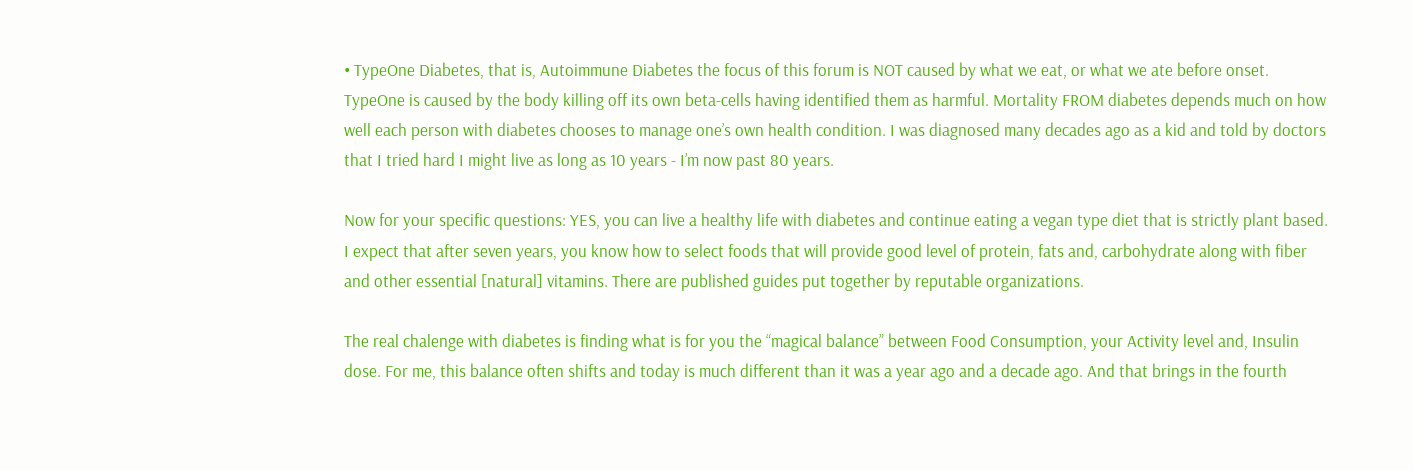• TypeOne Diabetes, that is, Autoimmune Diabetes the focus of this forum is NOT caused by what we eat, or what we ate before onset. TypeOne is caused by the body killing off its own beta-cells having identified them as harmful. Mortality FROM diabetes depends much on how well each person with diabetes chooses to manage one’s own health condition. I was diagnosed many decades ago as a kid and told by doctors that I tried hard I might live as long as 10 years - I’m now past 80 years.

Now for your specific questions: YES, you can live a healthy life with diabetes and continue eating a vegan type diet that is strictly plant based. I expect that after seven years, you know how to select foods that will provide good level of protein, fats and, carbohydrate along with fiber and other essential [natural] vitamins. There are published guides put together by reputable organizations.

The real chalenge with diabetes is finding what is for you the “magical balance” between Food Consumption, your Activity level and, Insulin dose. For me, this balance often shifts and today is much different than it was a year ago and a decade ago. And that brings in the fourth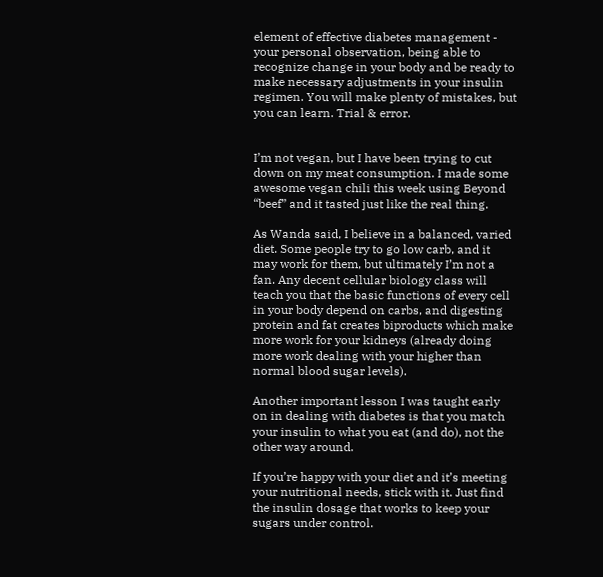element of effective diabetes management - your personal observation, being able to recognize change in your body and be ready to make necessary adjustments in your insulin regimen. You will make plenty of mistakes, but you can learn. Trial & error.


I’m not vegan, but I have been trying to cut down on my meat consumption. I made some awesome vegan chili this week using Beyond “beef” and it tasted just like the real thing.

As Wanda said, I believe in a balanced, varied diet. Some people try to go low carb, and it may work for them, but ultimately I’m not a fan. Any decent cellular biology class will teach you that the basic functions of every cell in your body depend on carbs, and digesting protein and fat creates biproducts which make more work for your kidneys (already doing more work dealing with your higher than normal blood sugar levels).

Another important lesson I was taught early on in dealing with diabetes is that you match your insulin to what you eat (and do), not the other way around.

If you’re happy with your diet and it’s meeting your nutritional needs, stick with it. Just find the insulin dosage that works to keep your sugars under control.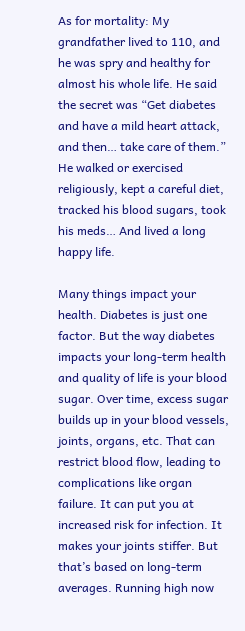As for mortality: My grandfather lived to 110, and he was spry and healthy for almost his whole life. He said the secret was “Get diabetes and have a mild heart attack, and then… take care of them.” He walked or exercised religiously, kept a careful diet, tracked his blood sugars, took his meds… And lived a long happy life.

Many things impact your health. Diabetes is just one factor. But the way diabetes impacts your long-term health and quality of life is your blood sugar. Over time, excess sugar builds up in your blood vessels, joints, organs, etc. That can restrict blood flow, leading to complications like organ failure. It can put you at increased risk for infection. It makes your joints stiffer. But that’s based on long-term averages. Running high now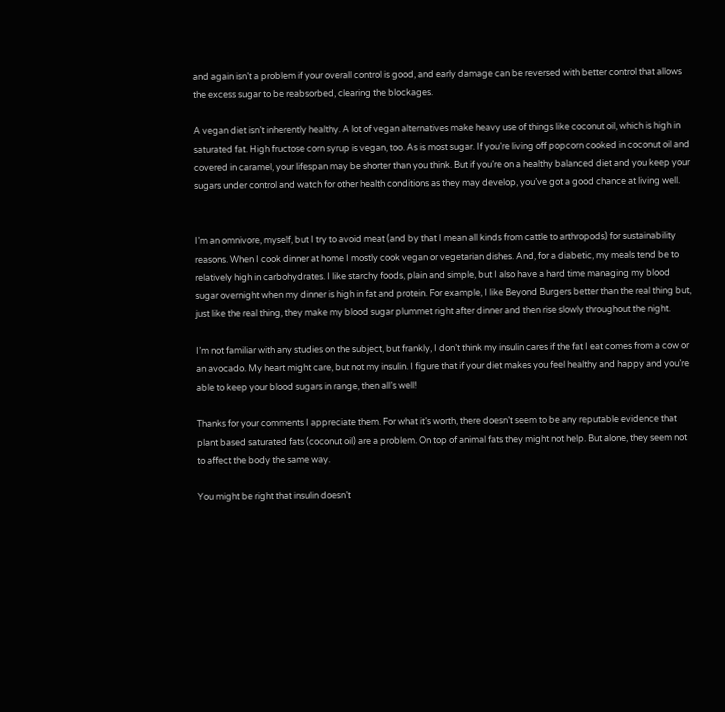and again isn’t a problem if your overall control is good, and early damage can be reversed with better control that allows the excess sugar to be reabsorbed, clearing the blockages.

A vegan diet isn’t inherently healthy. A lot of vegan alternatives make heavy use of things like coconut oil, which is high in saturated fat. High fructose corn syrup is vegan, too. As is most sugar. If you’re living off popcorn cooked in coconut oil and covered in caramel, your lifespan may be shorter than you think. But if you’re on a healthy balanced diet and you keep your sugars under control and watch for other health conditions as they may develop, you’ve got a good chance at living well.


I’m an omnivore, myself, but I try to avoid meat (and by that I mean all kinds from cattle to arthropods) for sustainability reasons. When I cook dinner at home I mostly cook vegan or vegetarian dishes. And, for a diabetic, my meals tend be to relatively high in carbohydrates. I like starchy foods, plain and simple, but I also have a hard time managing my blood sugar overnight when my dinner is high in fat and protein. For example, I like Beyond Burgers better than the real thing but, just like the real thing, they make my blood sugar plummet right after dinner and then rise slowly throughout the night.

I’m not familiar with any studies on the subject, but frankly, I don’t think my insulin cares if the fat I eat comes from a cow or an avocado. My heart might care, but not my insulin. I figure that if your diet makes you feel healthy and happy and you’re able to keep your blood sugars in range, then all’s well!

Thanks for your comments I appreciate them. For what it’s worth, there doesn’t seem to be any reputable evidence that plant based saturated fats (coconut oil) are a problem. On top of animal fats they might not help. But alone, they seem not to affect the body the same way.

You might be right that insulin doesn’t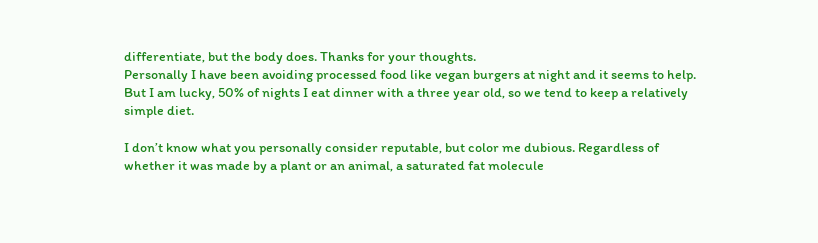differentiate, but the body does. Thanks for your thoughts.
Personally I have been avoiding processed food like vegan burgers at night and it seems to help.
But I am lucky, 50% of nights I eat dinner with a three year old, so we tend to keep a relatively simple diet.

I don’t know what you personally consider reputable, but color me dubious. Regardless of whether it was made by a plant or an animal, a saturated fat molecule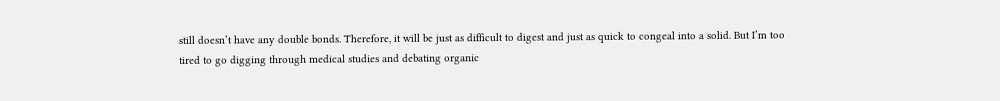still doesn’t have any double bonds. Therefore, it will be just as difficult to digest and just as quick to congeal into a solid. But I’m too tired to go digging through medical studies and debating organic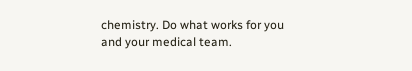chemistry. Do what works for you and your medical team.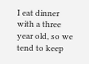I eat dinner with a three year old, so we tend to keep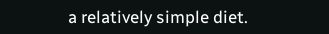a relatively simple diet.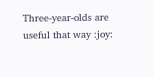Three-year-olds are useful that way :joy: